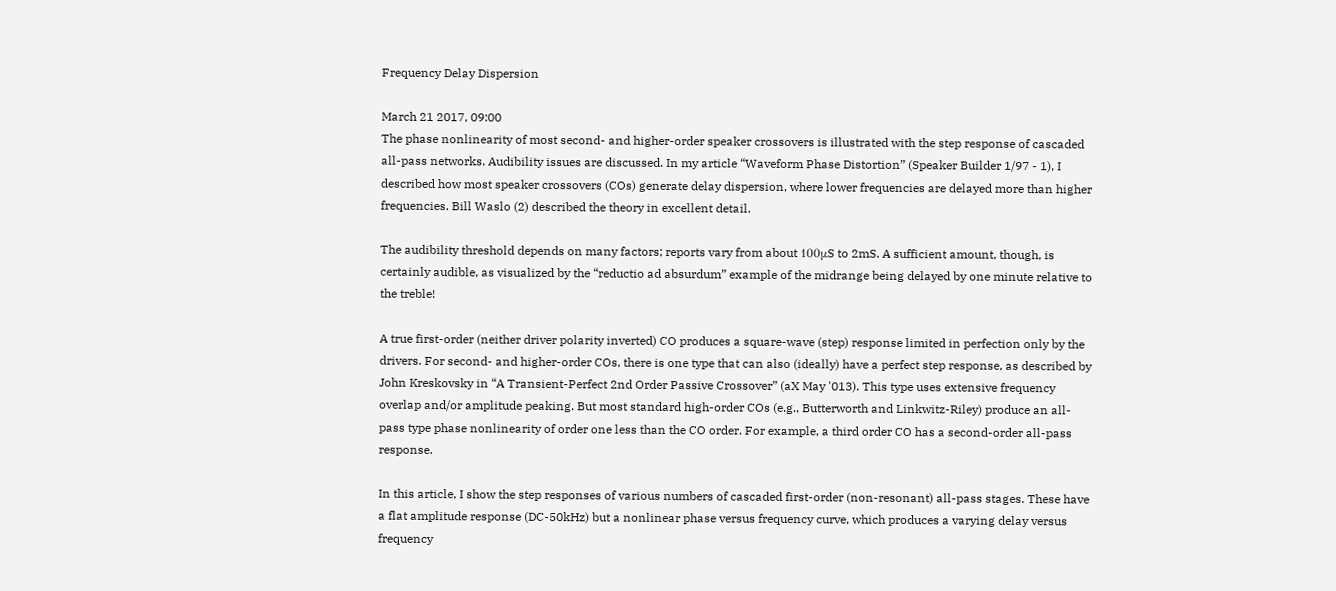Frequency Delay Dispersion

March 21 2017, 09:00
The phase nonlinearity of most second- and higher-order speaker crossovers is illustrated with the step response of cascaded all-pass networks. Audibility issues are discussed. In my article “Waveform Phase Distortion” (Speaker Builder 1/97 - 1), I described how most speaker crossovers (COs) generate delay dispersion, where lower frequencies are delayed more than higher frequencies. Bill Waslo (2) described the theory in excellent detail.

The audibility threshold depends on many factors; reports vary from about 100μS to 2mS. A sufficient amount, though, is certainly audible, as visualized by the “reductio ad absurdum” example of the midrange being delayed by one minute relative to the treble!

A true first-order (neither driver polarity inverted) CO produces a square-wave (step) response limited in perfection only by the drivers. For second- and higher-order COs, there is one type that can also (ideally) have a perfect step response, as described by John Kreskovsky in “A Transient-Perfect 2nd Order Passive Crossover” (aX May '013). This type uses extensive frequency overlap and/or amplitude peaking. But most standard high-order COs (e.g., Butterworth and Linkwitz-Riley) produce an all-pass type phase nonlinearity of order one less than the CO order. For example, a third order CO has a second-order all-pass response.

In this article, I show the step responses of various numbers of cascaded first-order (non-resonant) all-pass stages. These have a flat amplitude response (DC-50kHz) but a nonlinear phase versus frequency curve, which produces a varying delay versus frequency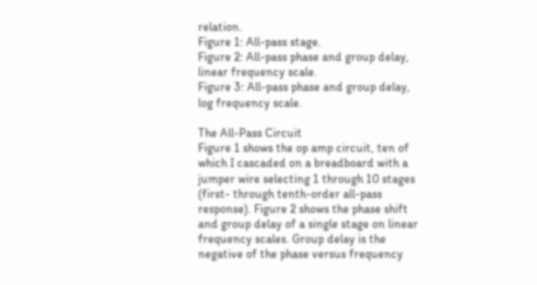relation.
Figure 1: All-pass stage.
Figure 2: All-pass phase and group delay, linear frequency scale.
Figure 3: All-pass phase and group delay, log frequency scale.

The All-Pass Circuit
Figure 1 shows the op amp circuit, ten of which I cascaded on a breadboard with a jumper wire selecting 1 through 10 stages (first- through tenth-order all-pass response). Figure 2 shows the phase shift and group delay of a single stage on linear frequency scales. Group delay is the negative of the phase versus frequency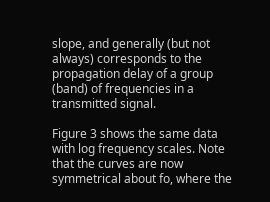slope, and generally (but not always) corresponds to the propagation delay of a group (band) of frequencies in a transmitted signal.

Figure 3 shows the same data with log frequency scales. Note that the curves are now symmetrical about fo, where the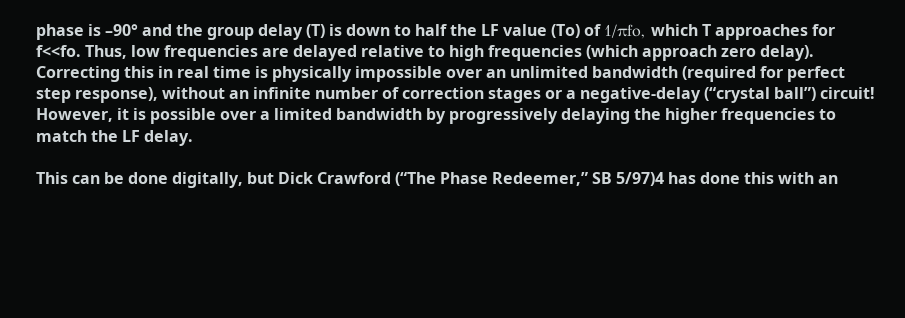phase is –90° and the group delay (T) is down to half the LF value (To) of 1/πfo, which T approaches for f<<fo. Thus, low frequencies are delayed relative to high frequencies (which approach zero delay). Correcting this in real time is physically impossible over an unlimited bandwidth (required for perfect step response), without an infinite number of correction stages or a negative-delay (“crystal ball”) circuit! However, it is possible over a limited bandwidth by progressively delaying the higher frequencies to match the LF delay.

This can be done digitally, but Dick Crawford (“The Phase Redeemer,” SB 5/97)4 has done this with an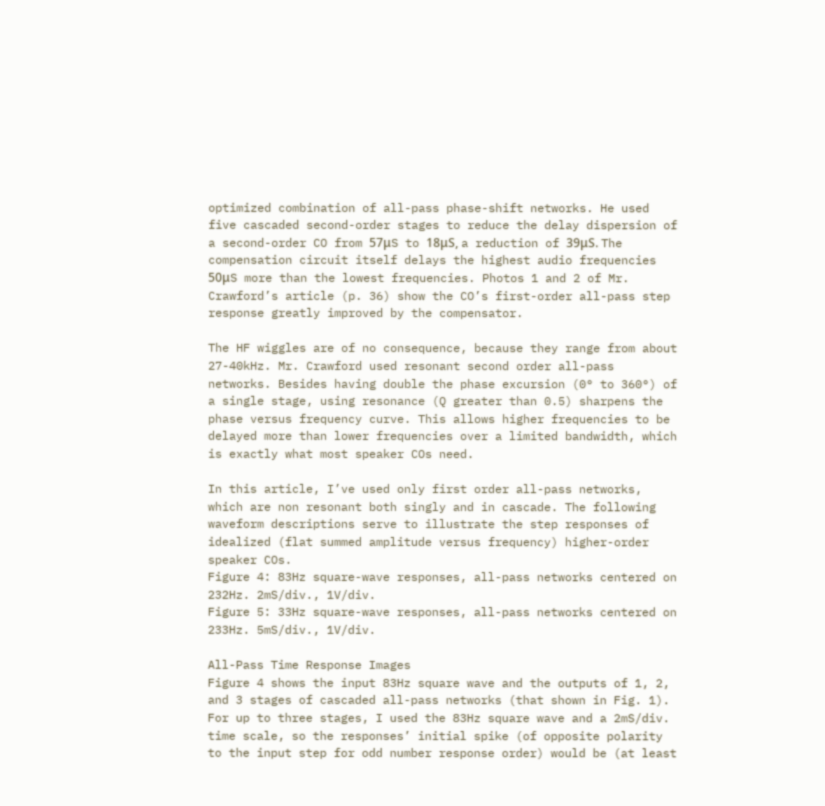optimized combination of all-pass phase-shift networks. He used five cascaded second-order stages to reduce the delay dispersion of a second-order CO from 57μS to 18μS, a reduction of 39μS. The compensation circuit itself delays the highest audio frequencies 50μS more than the lowest frequencies. Photos 1 and 2 of Mr. Crawford’s article (p. 36) show the CO’s first-order all-pass step response greatly improved by the compensator.

The HF wiggles are of no consequence, because they range from about 27-40kHz. Mr. Crawford used resonant second order all-pass networks. Besides having double the phase excursion (0° to 360°) of a single stage, using resonance (Q greater than 0.5) sharpens the phase versus frequency curve. This allows higher frequencies to be delayed more than lower frequencies over a limited bandwidth, which is exactly what most speaker COs need.

In this article, I’ve used only first order all-pass networks, which are non resonant both singly and in cascade. The following waveform descriptions serve to illustrate the step responses of idealized (flat summed amplitude versus frequency) higher-order speaker COs.
Figure 4: 83Hz square-wave responses, all-pass networks centered on 232Hz. 2mS/div., 1V/div.
Figure 5: 33Hz square-wave responses, all-pass networks centered on 233Hz. 5mS/div., 1V/div.

All-Pass Time Response Images
Figure 4 shows the input 83Hz square wave and the outputs of 1, 2, and 3 stages of cascaded all-pass networks (that shown in Fig. 1). For up to three stages, I used the 83Hz square wave and a 2mS/div. time scale, so the responses’ initial spike (of opposite polarity to the input step for odd number response order) would be (at least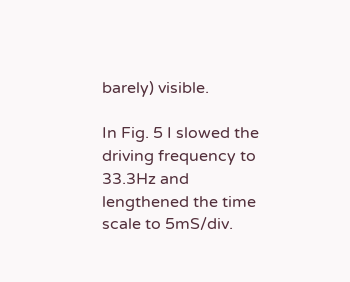barely) visible.

In Fig. 5 I slowed the driving frequency to 33.3Hz and lengthened the time scale to 5mS/div.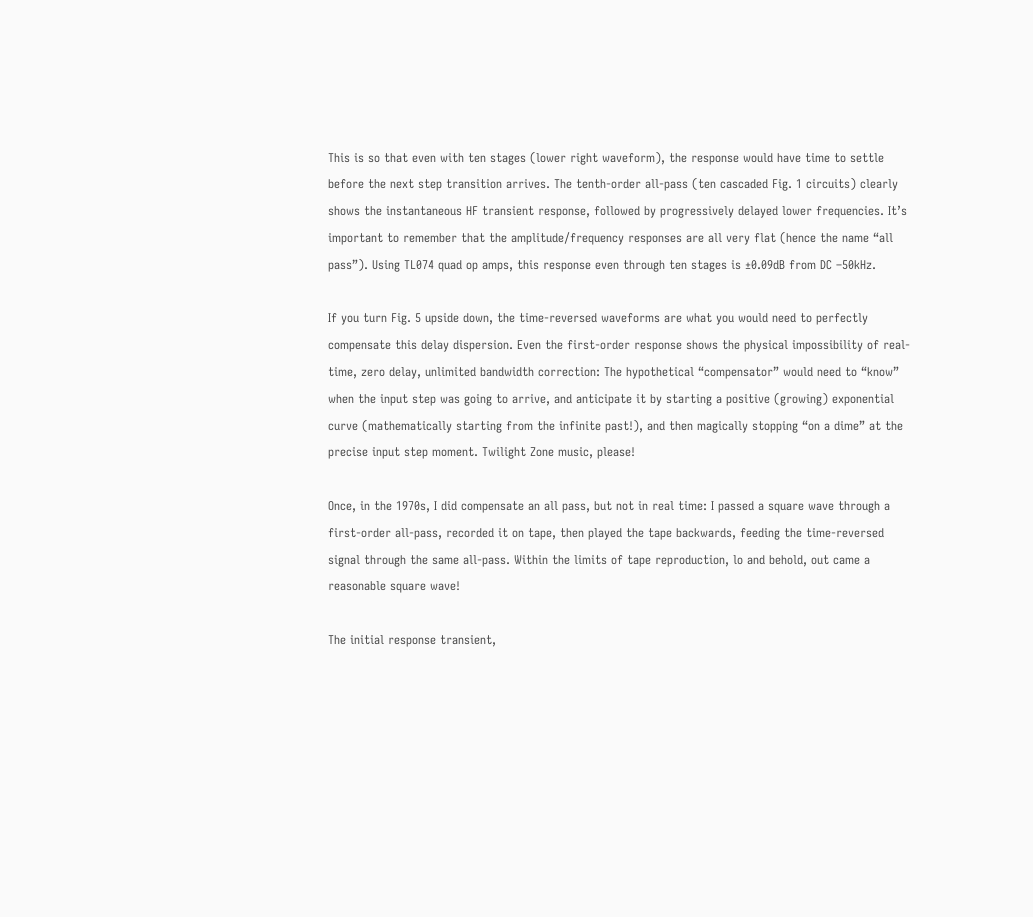This is so that even with ten stages (lower right waveform), the response would have time to settle before the next step transition arrives. The tenth-order all-pass (ten cascaded Fig. 1 circuits) clearly shows the instantaneous HF transient response, followed by progressively delayed lower frequencies. It’s important to remember that the amplitude/frequency responses are all very flat (hence the name “all pass”). Using TL074 quad op amps, this response even through ten stages is ±0.09dB from DC –50kHz.

If you turn Fig. 5 upside down, the time-reversed waveforms are what you would need to perfectly compensate this delay dispersion. Even the first-order response shows the physical impossibility of real-time, zero delay, unlimited bandwidth correction: The hypothetical “compensator” would need to “know” when the input step was going to arrive, and anticipate it by starting a positive (growing) exponential curve (mathematically starting from the infinite past!), and then magically stopping “on a dime” at the precise input step moment. Twilight Zone music, please!

Once, in the 1970s, I did compensate an all pass, but not in real time: I passed a square wave through a first-order all-pass, recorded it on tape, then played the tape backwards, feeding the time-reversed signal through the same all-pass. Within the limits of tape reproduction, lo and behold, out came a reasonable square wave!

The initial response transient,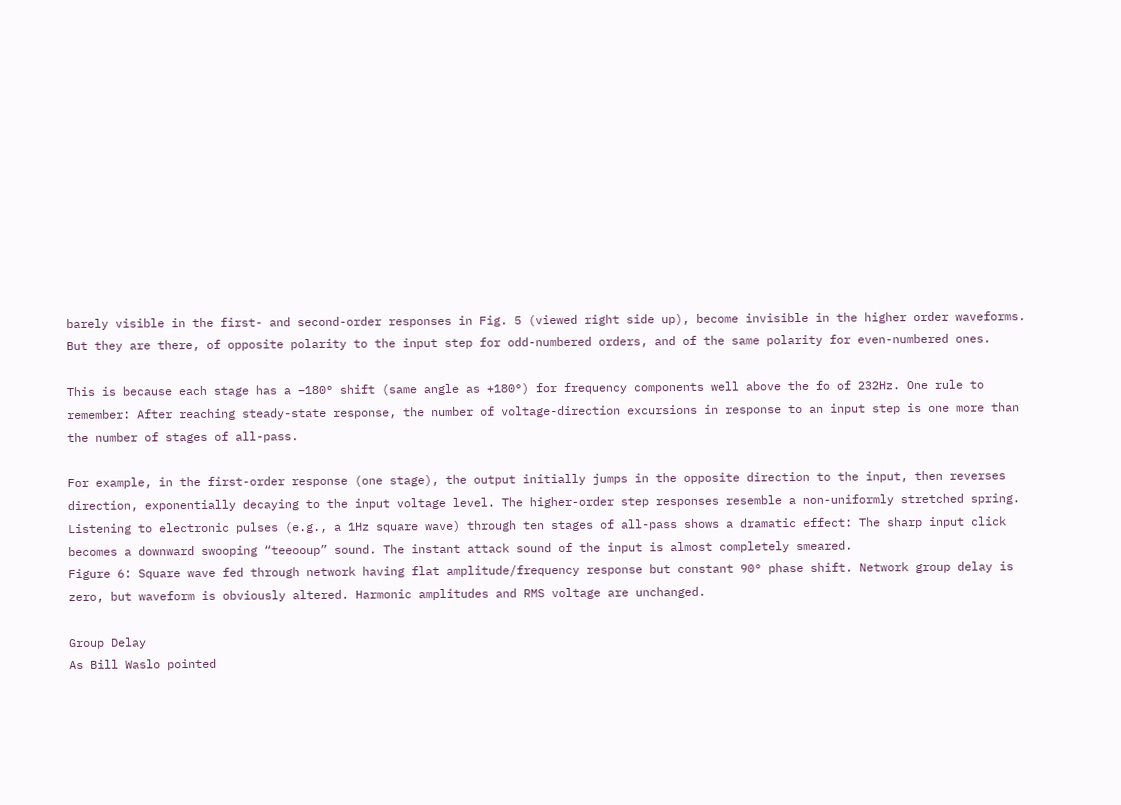barely visible in the first- and second-order responses in Fig. 5 (viewed right side up), become invisible in the higher order waveforms. But they are there, of opposite polarity to the input step for odd-numbered orders, and of the same polarity for even-numbered ones.

This is because each stage has a –180° shift (same angle as +180°) for frequency components well above the fo of 232Hz. One rule to remember: After reaching steady-state response, the number of voltage-direction excursions in response to an input step is one more than the number of stages of all-pass.

For example, in the first-order response (one stage), the output initially jumps in the opposite direction to the input, then reverses direction, exponentially decaying to the input voltage level. The higher-order step responses resemble a non-uniformly stretched spring. Listening to electronic pulses (e.g., a 1Hz square wave) through ten stages of all-pass shows a dramatic effect: The sharp input click becomes a downward swooping “teeooup” sound. The instant attack sound of the input is almost completely smeared.
Figure 6: Square wave fed through network having flat amplitude/frequency response but constant 90° phase shift. Network group delay is zero, but waveform is obviously altered. Harmonic amplitudes and RMS voltage are unchanged.

Group Delay
As Bill Waslo pointed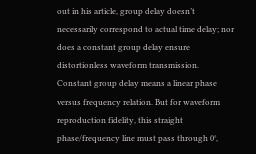out in his article, group delay doesn’t necessarily correspond to actual time delay; nor does a constant group delay ensure distortionless waveform transmission. Constant group delay means a linear phase versus frequency relation. But for waveform reproduction fidelity, this straight phase/frequency line must pass through 0°,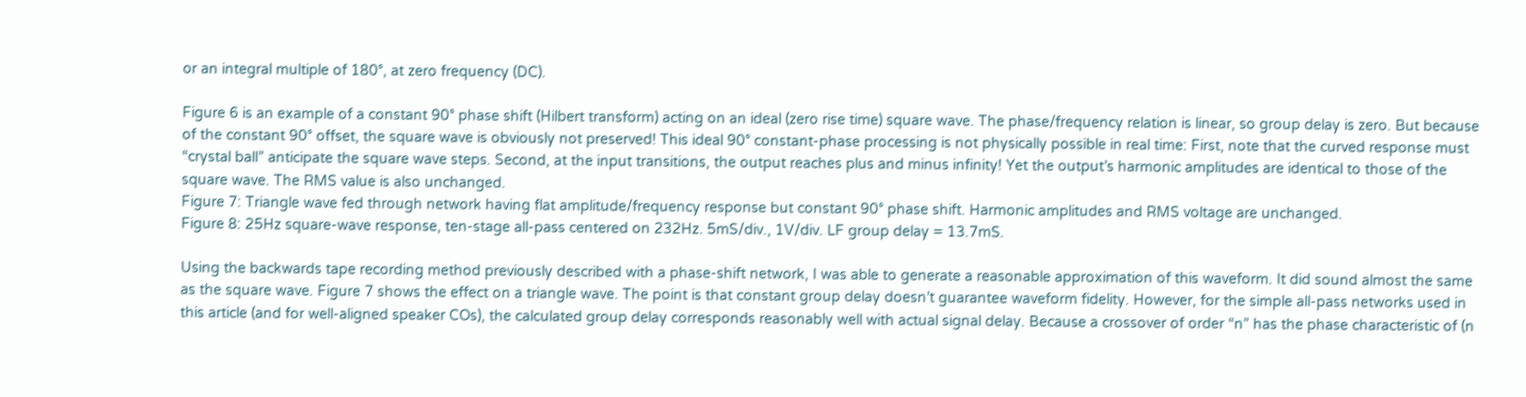or an integral multiple of 180°, at zero frequency (DC).

Figure 6 is an example of a constant 90° phase shift (Hilbert transform) acting on an ideal (zero rise time) square wave. The phase/frequency relation is linear, so group delay is zero. But because of the constant 90° offset, the square wave is obviously not preserved! This ideal 90° constant-phase processing is not physically possible in real time: First, note that the curved response must “crystal ball” anticipate the square wave steps. Second, at the input transitions, the output reaches plus and minus infinity! Yet the output’s harmonic amplitudes are identical to those of the square wave. The RMS value is also unchanged.
Figure 7: Triangle wave fed through network having flat amplitude/frequency response but constant 90° phase shift. Harmonic amplitudes and RMS voltage are unchanged.
Figure 8: 25Hz square-wave response, ten-stage all-pass centered on 232Hz. 5mS/div., 1V/div. LF group delay = 13.7mS.

Using the backwards tape recording method previously described with a phase-shift network, I was able to generate a reasonable approximation of this waveform. It did sound almost the same as the square wave. Figure 7 shows the effect on a triangle wave. The point is that constant group delay doesn’t guarantee waveform fidelity. However, for the simple all-pass networks used in this article (and for well-aligned speaker COs), the calculated group delay corresponds reasonably well with actual signal delay. Because a crossover of order “n” has the phase characteristic of (n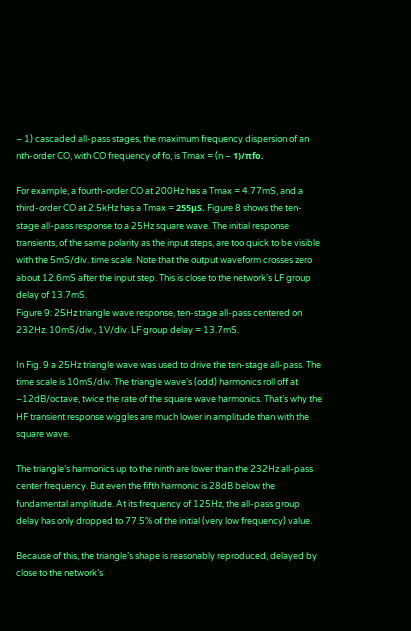– 1) cascaded all-pass stages, the maximum frequency dispersion of an nth-order CO, with CO frequency of fo, is Tmax = (n – 1)/πfo.

For example, a fourth-order CO at 200Hz has a Tmax = 4.77mS, and a third-order CO at 2.5kHz has a Tmax = 255μS. Figure 8 shows the ten-stage all-pass response to a 25Hz square wave. The initial response transients, of the same polarity as the input steps, are too quick to be visible with the 5mS/div. time scale. Note that the output waveform crosses zero about 12.6mS after the input step. This is close to the network’s LF group delay of 13.7mS.
Figure 9: 25Hz triangle wave response, ten-stage all-pass centered on 232Hz. 10mS/div., 1V/div. LF group delay = 13.7mS.

In Fig. 9 a 25Hz triangle wave was used to drive the ten-stage all-pass. The time scale is 10mS/div. The triangle wave’s (odd) harmonics roll off at –12dB/octave, twice the rate of the square wave harmonics. That’s why the HF transient response wiggles are much lower in amplitude than with the square wave.

The triangle’s harmonics up to the ninth are lower than the 232Hz all-pass center frequency. But even the fifth harmonic is 28dB below the fundamental amplitude. At its frequency of 125Hz, the all-pass group delay has only dropped to 77.5% of the initial (very low frequency) value.

Because of this, the triangle’s shape is reasonably reproduced, delayed by close to the network’s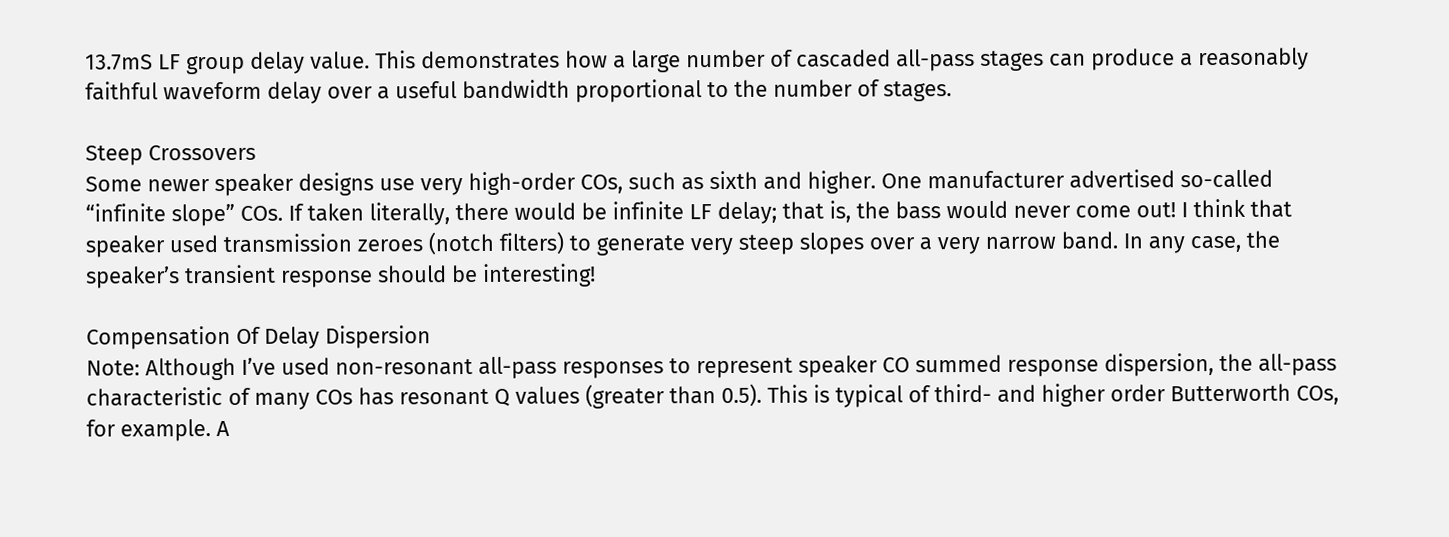13.7mS LF group delay value. This demonstrates how a large number of cascaded all-pass stages can produce a reasonably faithful waveform delay over a useful bandwidth proportional to the number of stages.

Steep Crossovers
Some newer speaker designs use very high-order COs, such as sixth and higher. One manufacturer advertised so-called “infinite slope” COs. If taken literally, there would be infinite LF delay; that is, the bass would never come out! I think that speaker used transmission zeroes (notch filters) to generate very steep slopes over a very narrow band. In any case, the speaker’s transient response should be interesting!

Compensation Of Delay Dispersion
Note: Although I’ve used non-resonant all-pass responses to represent speaker CO summed response dispersion, the all-pass characteristic of many COs has resonant Q values (greater than 0.5). This is typical of third- and higher order Butterworth COs, for example. A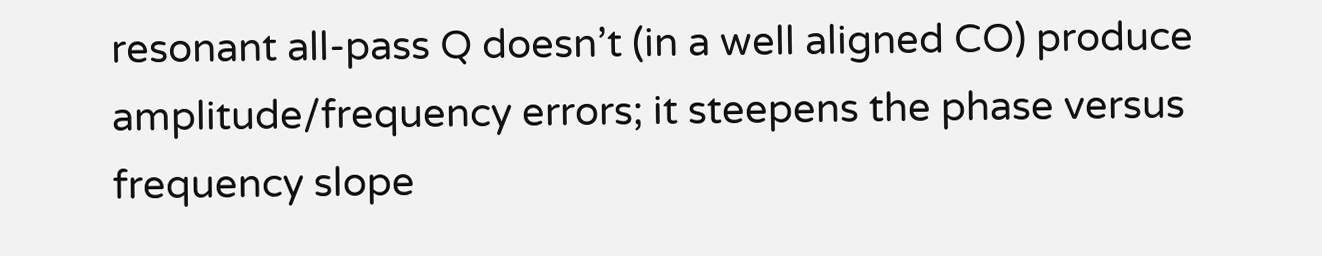resonant all-pass Q doesn’t (in a well aligned CO) produce amplitude/frequency errors; it steepens the phase versus frequency slope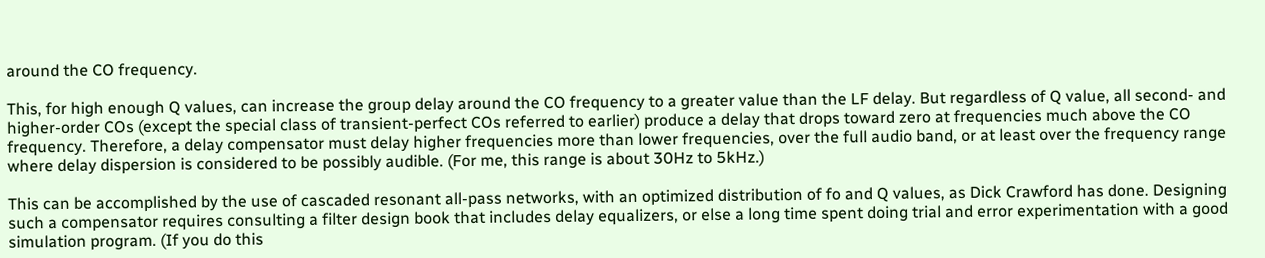around the CO frequency.

This, for high enough Q values, can increase the group delay around the CO frequency to a greater value than the LF delay. But regardless of Q value, all second- and higher-order COs (except the special class of transient-perfect COs referred to earlier) produce a delay that drops toward zero at frequencies much above the CO frequency. Therefore, a delay compensator must delay higher frequencies more than lower frequencies, over the full audio band, or at least over the frequency range where delay dispersion is considered to be possibly audible. (For me, this range is about 30Hz to 5kHz.)

This can be accomplished by the use of cascaded resonant all-pass networks, with an optimized distribution of fo and Q values, as Dick Crawford has done. Designing such a compensator requires consulting a filter design book that includes delay equalizers, or else a long time spent doing trial and error experimentation with a good simulation program. (If you do this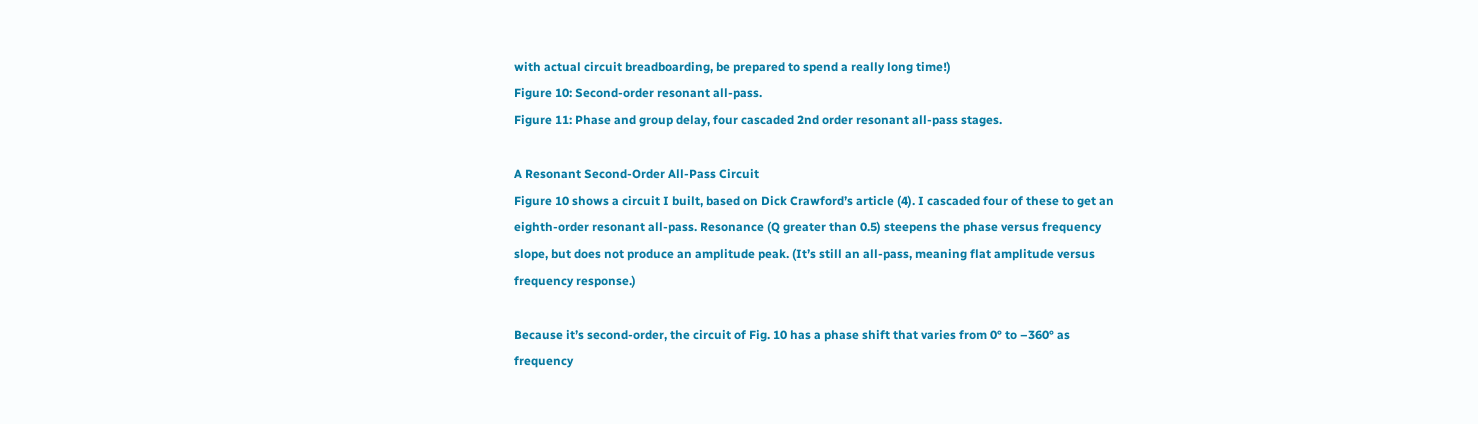with actual circuit breadboarding, be prepared to spend a really long time!)
Figure 10: Second-order resonant all-pass.
Figure 11: Phase and group delay, four cascaded 2nd order resonant all-pass stages.

A Resonant Second-Order All-Pass Circuit
Figure 10 shows a circuit I built, based on Dick Crawford’s article (4). I cascaded four of these to get an eighth-order resonant all-pass. Resonance (Q greater than 0.5) steepens the phase versus frequency slope, but does not produce an amplitude peak. (It’s still an all-pass, meaning flat amplitude versus frequency response.)

Because it’s second-order, the circuit of Fig. 10 has a phase shift that varies from 0° to –360° as frequency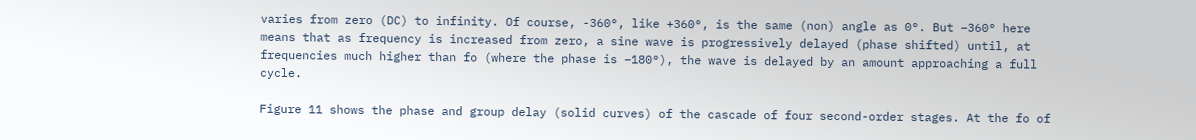varies from zero (DC) to infinity. Of course, -360°, like +360°, is the same (non) angle as 0°. But –360° here means that as frequency is increased from zero, a sine wave is progressively delayed (phase shifted) until, at frequencies much higher than fo (where the phase is –180°), the wave is delayed by an amount approaching a full cycle.

Figure 11 shows the phase and group delay (solid curves) of the cascade of four second-order stages. At the fo of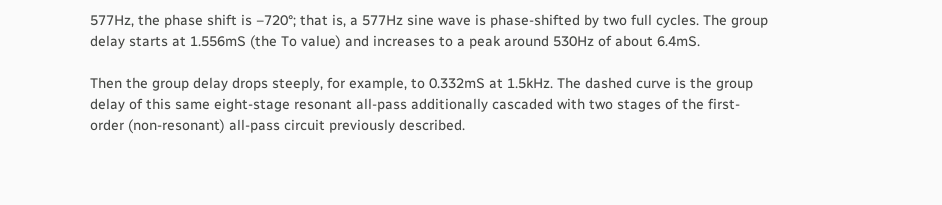577Hz, the phase shift is –720°; that is, a 577Hz sine wave is phase-shifted by two full cycles. The group delay starts at 1.556mS (the To value) and increases to a peak around 530Hz of about 6.4mS.

Then the group delay drops steeply, for example, to 0.332mS at 1.5kHz. The dashed curve is the group delay of this same eight-stage resonant all-pass additionally cascaded with two stages of the first-order (non-resonant) all-pass circuit previously described.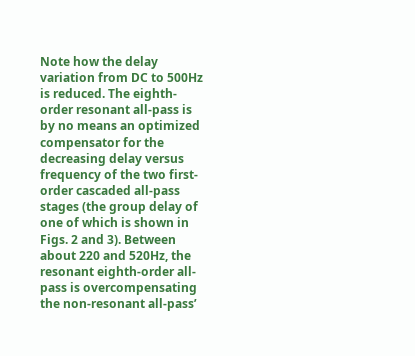Note how the delay variation from DC to 500Hz is reduced. The eighth-order resonant all-pass is by no means an optimized compensator for the decreasing delay versus frequency of the two first-order cascaded all-pass stages (the group delay of one of which is shown in Figs. 2 and 3). Between about 220 and 520Hz, the resonant eighth-order all-pass is overcompensating the non-resonant all-pass’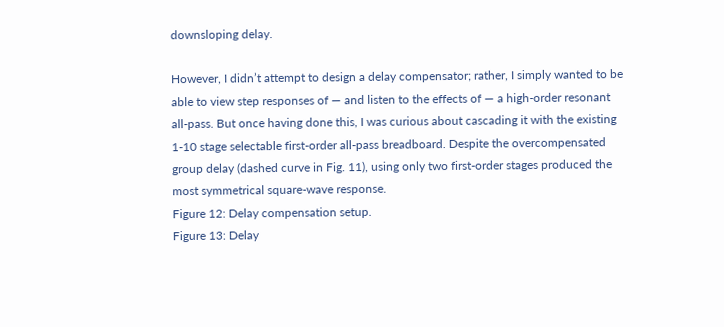downsloping delay.

However, I didn’t attempt to design a delay compensator; rather, I simply wanted to be able to view step responses of — and listen to the effects of — a high-order resonant all-pass. But once having done this, I was curious about cascading it with the existing 1-10 stage selectable first-order all-pass breadboard. Despite the overcompensated group delay (dashed curve in Fig. 11), using only two first-order stages produced the most symmetrical square-wave response.
Figure 12: Delay compensation setup.
Figure 13: Delay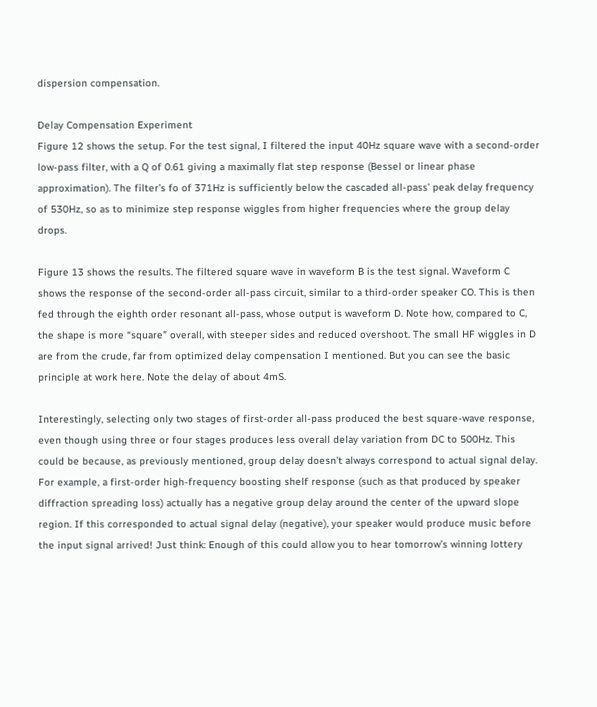dispersion compensation.

Delay Compensation Experiment
Figure 12 shows the setup. For the test signal, I filtered the input 40Hz square wave with a second-order low-pass filter, with a Q of 0.61 giving a maximally flat step response (Bessel or linear phase approximation). The filter’s fo of 371Hz is sufficiently below the cascaded all-pass’ peak delay frequency of 530Hz, so as to minimize step response wiggles from higher frequencies where the group delay drops.

Figure 13 shows the results. The filtered square wave in waveform B is the test signal. Waveform C shows the response of the second-order all-pass circuit, similar to a third-order speaker CO. This is then fed through the eighth order resonant all-pass, whose output is waveform D. Note how, compared to C, the shape is more “square” overall, with steeper sides and reduced overshoot. The small HF wiggles in D are from the crude, far from optimized delay compensation I mentioned. But you can see the basic principle at work here. Note the delay of about 4mS.

Interestingly, selecting only two stages of first-order all-pass produced the best square-wave response, even though using three or four stages produces less overall delay variation from DC to 500Hz. This could be because, as previously mentioned, group delay doesn’t always correspond to actual signal delay. For example, a first-order high-frequency boosting shelf response (such as that produced by speaker diffraction spreading loss) actually has a negative group delay around the center of the upward slope region. If this corresponded to actual signal delay (negative), your speaker would produce music before the input signal arrived! Just think: Enough of this could allow you to hear tomorrow’s winning lottery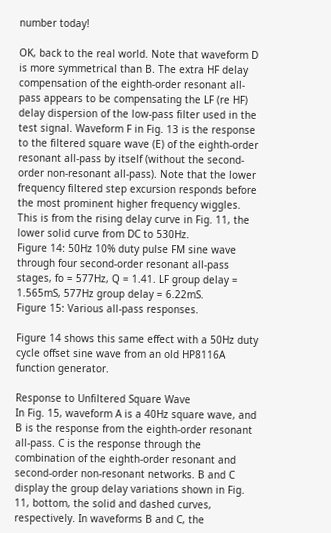number today!

OK, back to the real world. Note that waveform D is more symmetrical than B. The extra HF delay compensation of the eighth-order resonant all-pass appears to be compensating the LF (re HF) delay dispersion of the low-pass filter used in the test signal. Waveform F in Fig. 13 is the response to the filtered square wave (E) of the eighth-order resonant all-pass by itself (without the second-order non-resonant all-pass). Note that the lower frequency filtered step excursion responds before the most prominent higher frequency wiggles. This is from the rising delay curve in Fig. 11, the lower solid curve from DC to 530Hz.
Figure 14: 50Hz 10% duty pulse FM sine wave through four second-order resonant all-pass stages, fo = 577Hz, Q = 1.41. LF group delay = 1.565mS, 577Hz group delay = 6.22mS.
Figure 15: Various all-pass responses.

Figure 14 shows this same effect with a 50Hz duty cycle offset sine wave from an old HP8116A function generator.

Response to Unfiltered Square Wave
In Fig. 15, waveform A is a 40Hz square wave, and B is the response from the eighth-order resonant all-pass. C is the response through the combination of the eighth-order resonant and second-order non-resonant networks. B and C display the group delay variations shown in Fig. 11, bottom, the solid and dashed curves, respectively. In waveforms B and C, the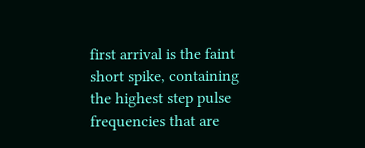first arrival is the faint short spike, containing the highest step pulse frequencies that are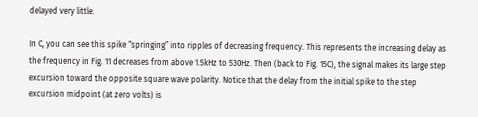delayed very little.

In C, you can see this spike “springing” into ripples of decreasing frequency. This represents the increasing delay as the frequency in Fig. 11 decreases from above 1.5kHz to 530Hz. Then (back to Fig. 15C), the signal makes its large step excursion toward the opposite square wave polarity. Notice that the delay from the initial spike to the step excursion midpoint (at zero volts) is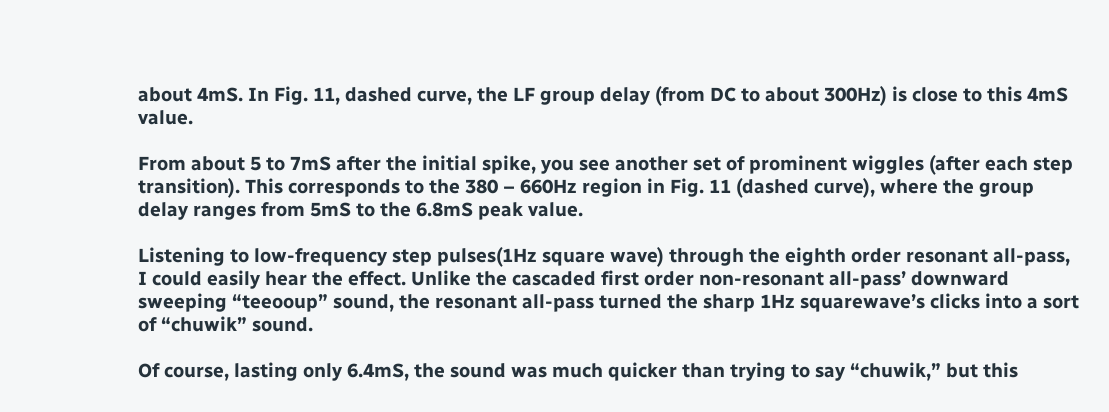about 4mS. In Fig. 11, dashed curve, the LF group delay (from DC to about 300Hz) is close to this 4mS value.

From about 5 to 7mS after the initial spike, you see another set of prominent wiggles (after each step transition). This corresponds to the 380 – 660Hz region in Fig. 11 (dashed curve), where the group delay ranges from 5mS to the 6.8mS peak value.

Listening to low-frequency step pulses(1Hz square wave) through the eighth order resonant all-pass, I could easily hear the effect. Unlike the cascaded first order non-resonant all-pass’ downward sweeping “teeooup” sound, the resonant all-pass turned the sharp 1Hz squarewave’s clicks into a sort of “chuwik” sound.

Of course, lasting only 6.4mS, the sound was much quicker than trying to say “chuwik,” but this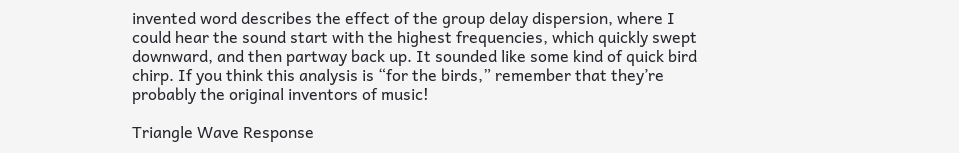invented word describes the effect of the group delay dispersion, where I could hear the sound start with the highest frequencies, which quickly swept downward, and then partway back up. It sounded like some kind of quick bird chirp. If you think this analysis is “for the birds,” remember that they’re probably the original inventors of music!

Triangle Wave Response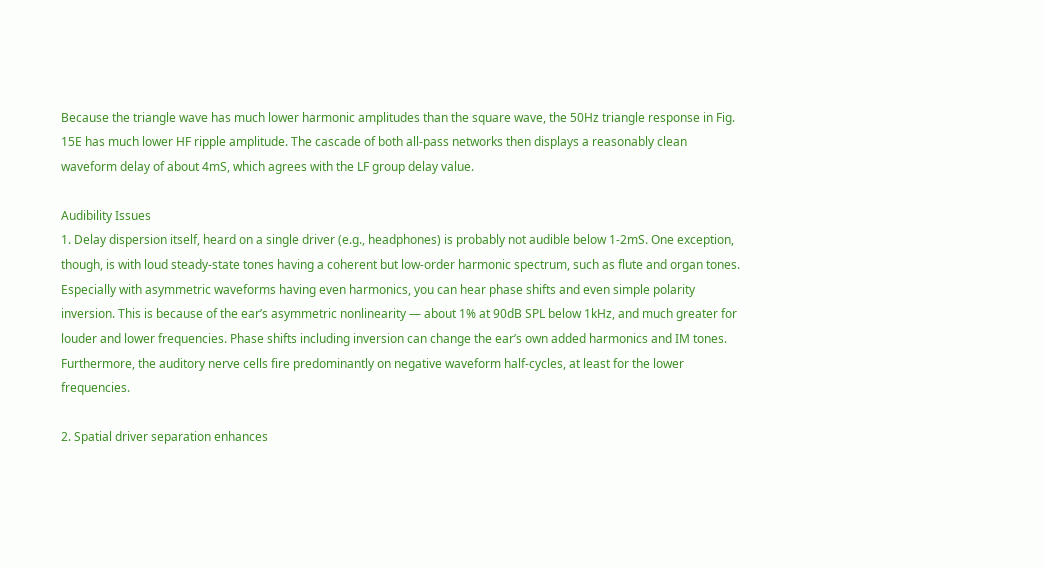Because the triangle wave has much lower harmonic amplitudes than the square wave, the 50Hz triangle response in Fig. 15E has much lower HF ripple amplitude. The cascade of both all-pass networks then displays a reasonably clean waveform delay of about 4mS, which agrees with the LF group delay value.

Audibility Issues
1. Delay dispersion itself, heard on a single driver (e.g., headphones) is probably not audible below 1-2mS. One exception, though, is with loud steady-state tones having a coherent but low-order harmonic spectrum, such as flute and organ tones. Especially with asymmetric waveforms having even harmonics, you can hear phase shifts and even simple polarity inversion. This is because of the ear’s asymmetric nonlinearity — about 1% at 90dB SPL below 1kHz, and much greater for louder and lower frequencies. Phase shifts including inversion can change the ear’s own added harmonics and IM tones. Furthermore, the auditory nerve cells fire predominantly on negative waveform half-cycles, at least for the lower frequencies.

2. Spatial driver separation enhances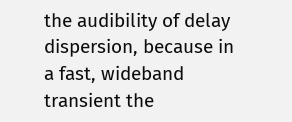the audibility of delay dispersion, because in a fast, wideband transient the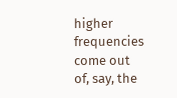higher frequencies come out of, say, the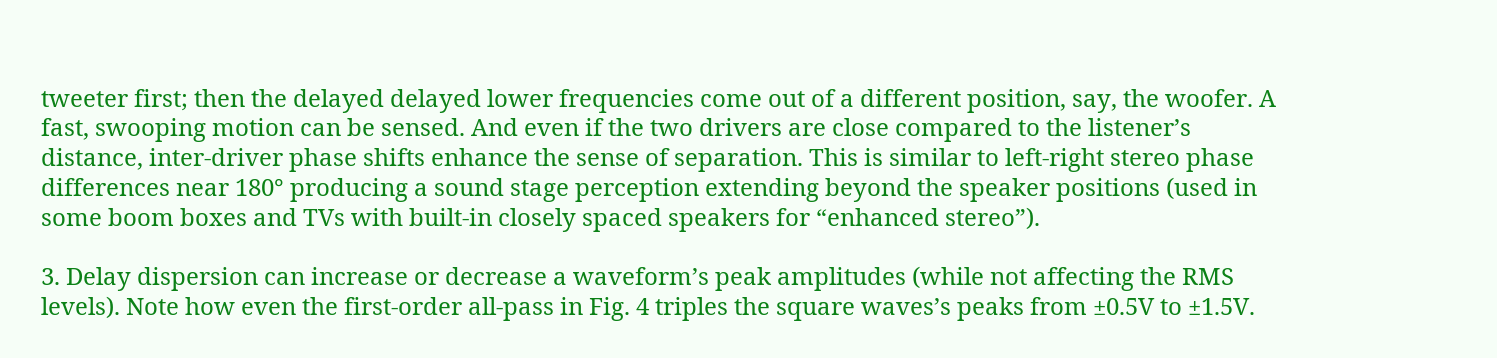tweeter first; then the delayed delayed lower frequencies come out of a different position, say, the woofer. A fast, swooping motion can be sensed. And even if the two drivers are close compared to the listener’s distance, inter-driver phase shifts enhance the sense of separation. This is similar to left-right stereo phase differences near 180° producing a sound stage perception extending beyond the speaker positions (used in some boom boxes and TVs with built-in closely spaced speakers for “enhanced stereo”).

3. Delay dispersion can increase or decrease a waveform’s peak amplitudes (while not affecting the RMS levels). Note how even the first-order all-pass in Fig. 4 triples the square waves’s peaks from ±0.5V to ±1.5V.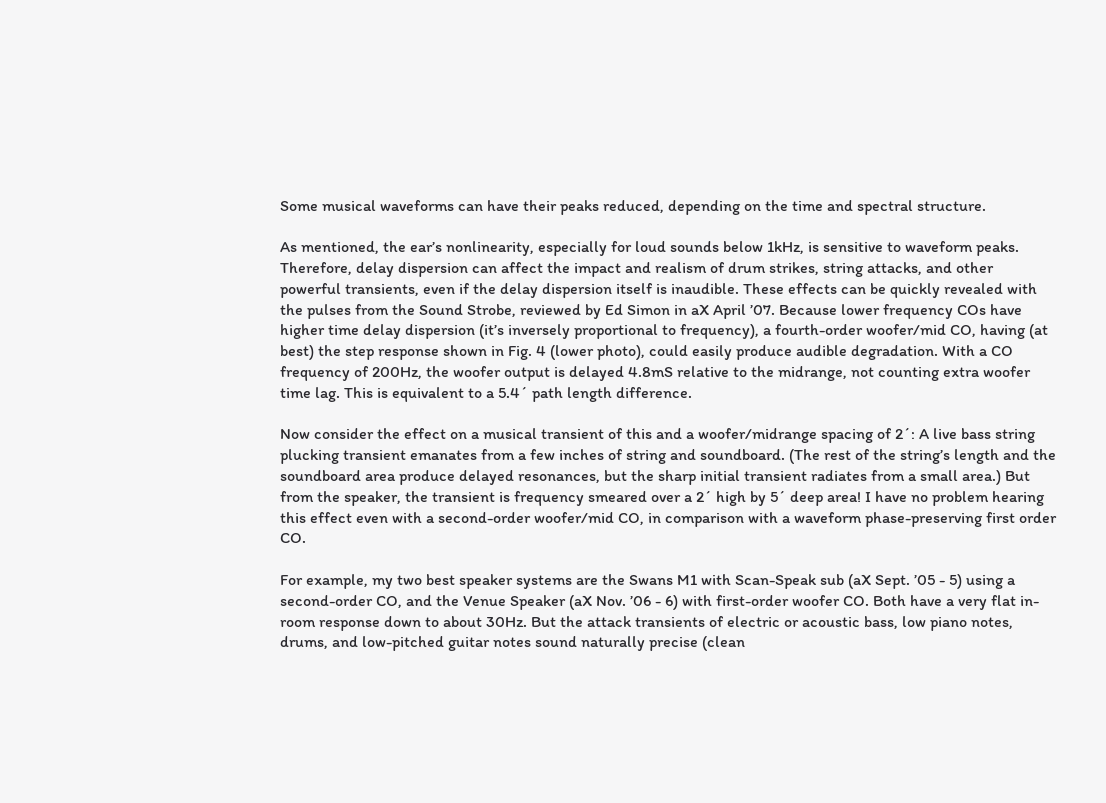Some musical waveforms can have their peaks reduced, depending on the time and spectral structure.

As mentioned, the ear’s nonlinearity, especially for loud sounds below 1kHz, is sensitive to waveform peaks. Therefore, delay dispersion can affect the impact and realism of drum strikes, string attacks, and other powerful transients, even if the delay dispersion itself is inaudible. These effects can be quickly revealed with the pulses from the Sound Strobe, reviewed by Ed Simon in aX April ’07. Because lower frequency COs have higher time delay dispersion (it’s inversely proportional to frequency), a fourth-order woofer/mid CO, having (at best) the step response shown in Fig. 4 (lower photo), could easily produce audible degradation. With a CO frequency of 200Hz, the woofer output is delayed 4.8mS relative to the midrange, not counting extra woofer time lag. This is equivalent to a 5.4´ path length difference.

Now consider the effect on a musical transient of this and a woofer/midrange spacing of 2´: A live bass string plucking transient emanates from a few inches of string and soundboard. (The rest of the string’s length and the soundboard area produce delayed resonances, but the sharp initial transient radiates from a small area.) But from the speaker, the transient is frequency smeared over a 2´ high by 5´ deep area! I have no problem hearing this effect even with a second-order woofer/mid CO, in comparison with a waveform phase-preserving first order CO.

For example, my two best speaker systems are the Swans M1 with Scan-Speak sub (aX Sept. ’05 - 5) using a second-order CO, and the Venue Speaker (aX Nov. ’06 - 6) with first-order woofer CO. Both have a very flat in-room response down to about 30Hz. But the attack transients of electric or acoustic bass, low piano notes, drums, and low-pitched guitar notes sound naturally precise (clean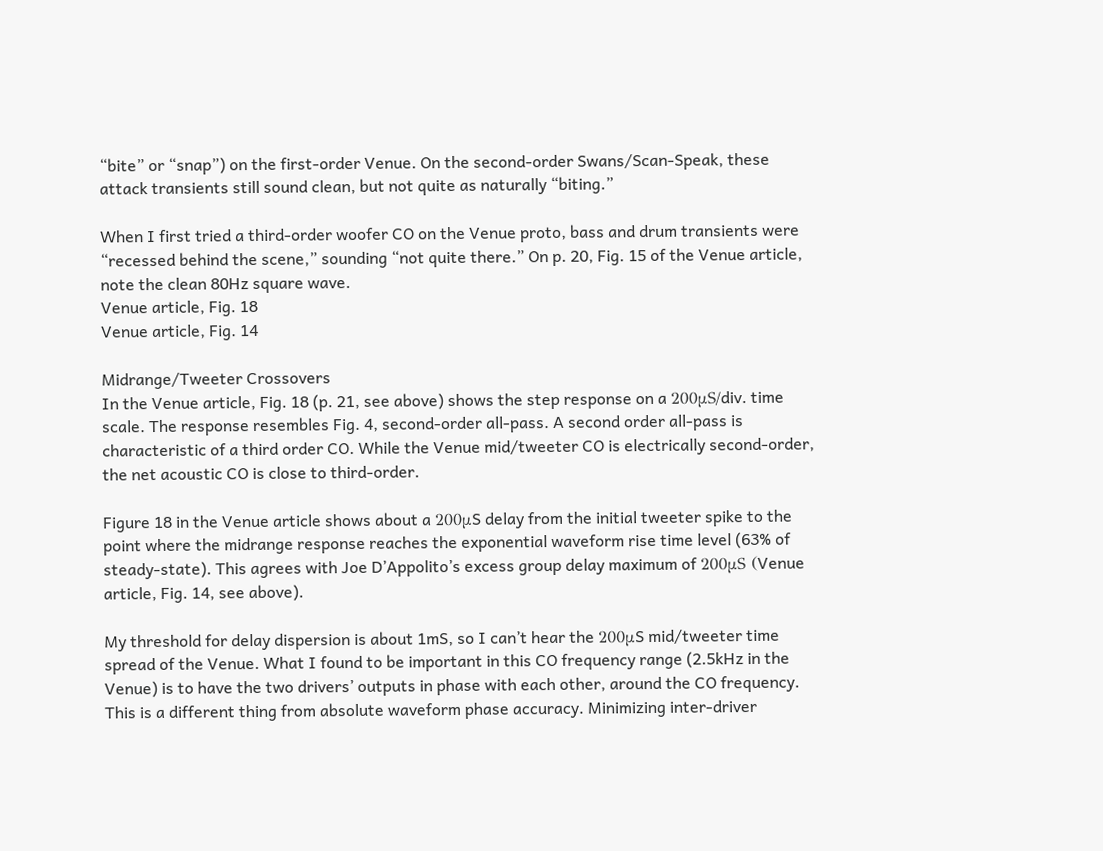“bite” or “snap”) on the first-order Venue. On the second-order Swans/Scan-Speak, these attack transients still sound clean, but not quite as naturally “biting.”

When I first tried a third-order woofer CO on the Venue proto, bass and drum transients were “recessed behind the scene,” sounding “not quite there.” On p. 20, Fig. 15 of the Venue article, note the clean 80Hz square wave.
Venue article, Fig. 18
Venue article, Fig. 14

Midrange/Tweeter Crossovers
In the Venue article, Fig. 18 (p. 21, see above) shows the step response on a 200μS/div. time scale. The response resembles Fig. 4, second-order all-pass. A second order all-pass is characteristic of a third order CO. While the Venue mid/tweeter CO is electrically second-order, the net acoustic CO is close to third-order.

Figure 18 in the Venue article shows about a 200μS delay from the initial tweeter spike to the point where the midrange response reaches the exponential waveform rise time level (63% of steady-state). This agrees with Joe D’Appolito’s excess group delay maximum of 200μS (Venue article, Fig. 14, see above).

My threshold for delay dispersion is about 1mS, so I can’t hear the 200μS mid/tweeter time spread of the Venue. What I found to be important in this CO frequency range (2.5kHz in the Venue) is to have the two drivers’ outputs in phase with each other, around the CO frequency. This is a different thing from absolute waveform phase accuracy. Minimizing inter-driver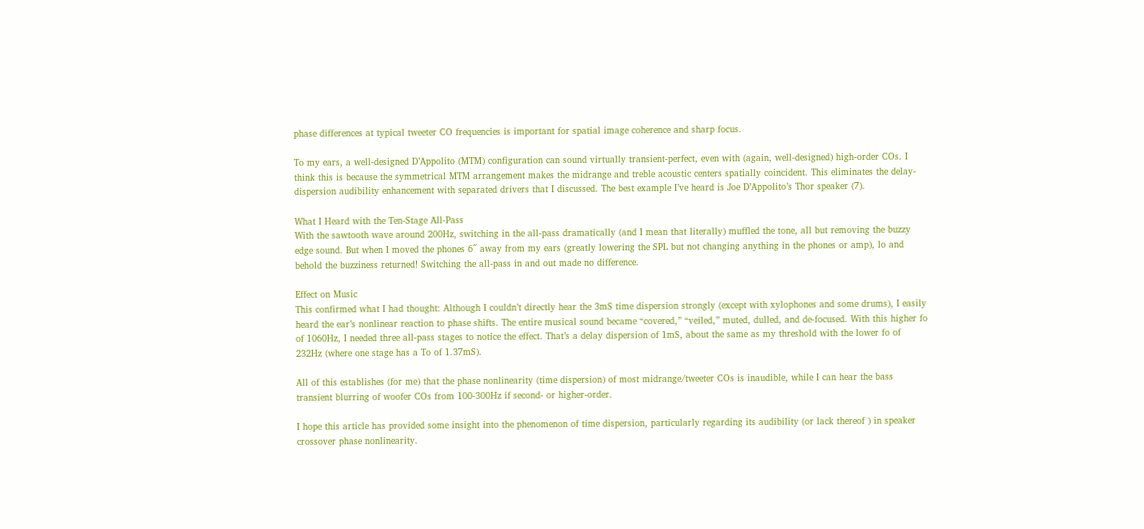phase differences at typical tweeter CO frequencies is important for spatial image coherence and sharp focus.

To my ears, a well-designed D’Appolito (MTM) configuration can sound virtually transient-perfect, even with (again, well-designed) high-order COs. I think this is because the symmetrical MTM arrangement makes the midrange and treble acoustic centers spatially coincident. This eliminates the delay-dispersion audibility enhancement with separated drivers that I discussed. The best example I’ve heard is Joe D’Appolito’s Thor speaker (7).

What I Heard with the Ten-Stage All-Pass
With the sawtooth wave around 200Hz, switching in the all-pass dramatically (and I mean that literally) muffled the tone, all but removing the buzzy edge sound. But when I moved the phones 6˝ away from my ears (greatly lowering the SPL but not changing anything in the phones or amp), lo and behold the buzziness returned! Switching the all-pass in and out made no difference.

Effect on Music
This confirmed what I had thought: Although I couldn’t directly hear the 3mS time dispersion strongly (except with xylophones and some drums), I easily heard the ear’s nonlinear reaction to phase shifts. The entire musical sound became “covered,” “veiled,” muted, dulled, and de-focused. With this higher fo of 1060Hz, I needed three all-pass stages to notice the effect. That’s a delay dispersion of 1mS, about the same as my threshold with the lower fo of 232Hz (where one stage has a To of 1.37mS).

All of this establishes (for me) that the phase nonlinearity (time dispersion) of most midrange/tweeter COs is inaudible, while I can hear the bass transient blurring of woofer COs from 100-300Hz if second- or higher-order.

I hope this article has provided some insight into the phenomenon of time dispersion, particularly regarding its audibility (or lack thereof ) in speaker crossover phase nonlinearity.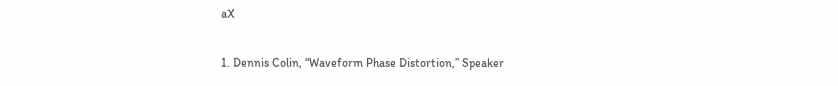aX

1. Dennis Colin, “Waveform Phase Distortion,” Speaker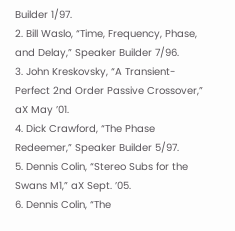Builder 1/97.
2. Bill Waslo, “Time, Frequency, Phase, and Delay,” Speaker Builder 7/96.
3. John Kreskovsky, “A Transient-Perfect 2nd Order Passive Crossover,” aX May ’01.
4. Dick Crawford, “The Phase Redeemer,” Speaker Builder 5/97.
5. Dennis Colin, “Stereo Subs for the Swans M1,” aX Sept. ’05.
6. Dennis Colin, “The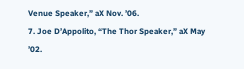Venue Speaker,” aX Nov. ’06.
7. Joe D’Appolito, “The Thor Speaker,” aX May ’02.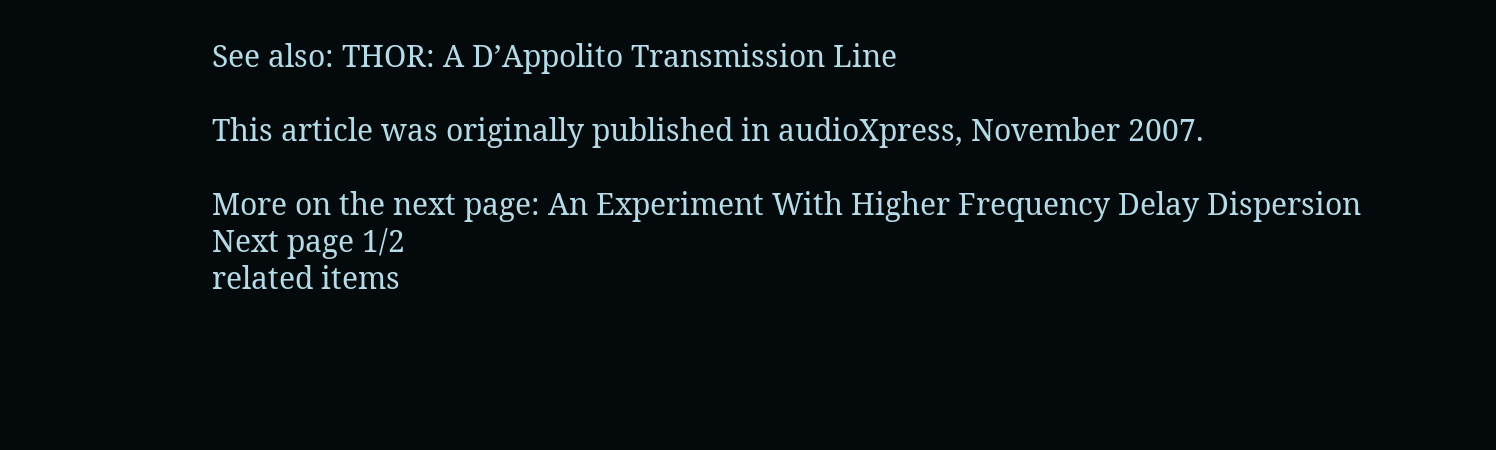See also: THOR: A D’Appolito Transmission Line

This article was originally published in audioXpress, November 2007.

More on the next page: An Experiment With Higher Frequency Delay Dispersion
Next page 1/2
related items